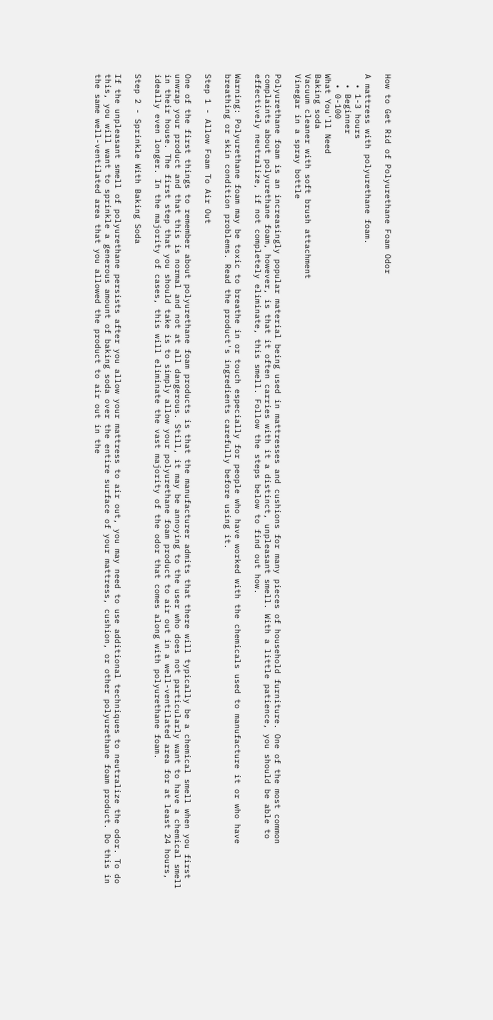How to Get Rid of Polyurethane Foam Odor

A mattress with polyurethane foam.
  • 1-3 hours
  • Beginner
  • 0-100
What You'll Need
Baking soda
Vacuum cleaner with soft brush attachment
Vinegar in a spray bottle

Polyurethane foam is an increasingly popular material being used in mattresses and cushions for many pieces of household furniture. One of the most common complaints about polyurethane foam, however, is that it often carries with it a distinct, unpleasant smell. With a little patience, you should be able to effectively neutralize, if not completely eliminate, this smell. Follow the steps below to find out how.

Warning: Polyurethane foam may be toxic to breathe in or touch especially for people who have worked with the chemicals used to manufacture it or who have breathing or skin condition problems. Read the product's ingredients carefully before using it.

Step 1 - Allow Foam To Air Out

One of the first things to remember about polyurethane foam products is that the manufacturer admits that there will typically be a chemical smell when you first unwrap your product and that this is normal and not at all dangerous. Still, it may be annoying to the user who does not particularly want to have a chemical smell in their house. The first step that you should take is to simply allow your polyurethane foam product to air out in a well-ventilated area for at least 24 hours, ideally even longer. In the majority of cases, this will eliminate the vast majority of the odor that comes along with polyurethane foam.

Step 2 - Sprinkle With Baking Soda

If the unpleasant smell of polyurethane persists after you allow your mattress to air out, you may need to use additional techniques to neutralize the odor. To do this, you will want to sprinkle a generous amount of baking soda over the entire surface of your mattress, cushion, or other polyurethane foam product. Do this in the same well-ventilated area that you allowed the product to air out in the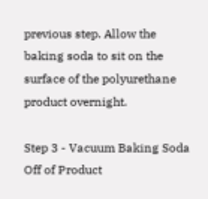previous step. Allow the baking soda to sit on the surface of the polyurethane product overnight.

Step 3 - Vacuum Baking Soda Off of Product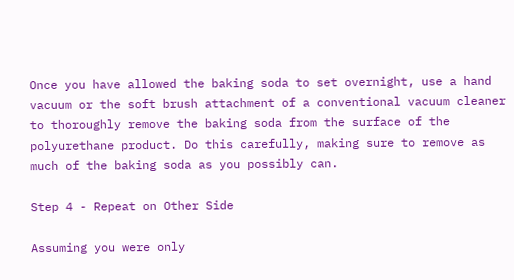Once you have allowed the baking soda to set overnight, use a hand vacuum or the soft brush attachment of a conventional vacuum cleaner to thoroughly remove the baking soda from the surface of the polyurethane product. Do this carefully, making sure to remove as much of the baking soda as you possibly can.

Step 4 - Repeat on Other Side

Assuming you were only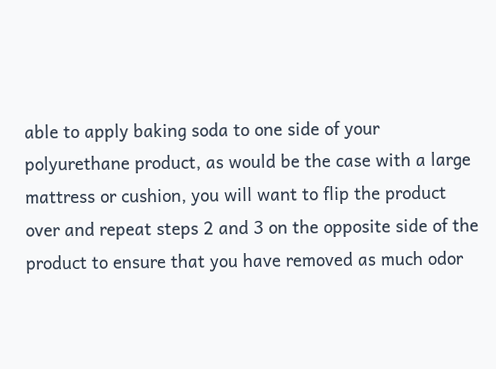able to apply baking soda to one side of your polyurethane product, as would be the case with a large mattress or cushion, you will want to flip the product over and repeat steps 2 and 3 on the opposite side of the product to ensure that you have removed as much odor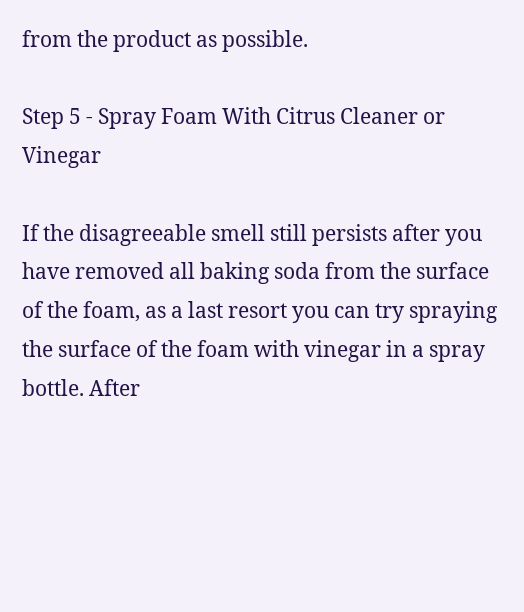from the product as possible.

Step 5 - Spray Foam With Citrus Cleaner or Vinegar

If the disagreeable smell still persists after you have removed all baking soda from the surface of the foam, as a last resort you can try spraying the surface of the foam with vinegar in a spray bottle. After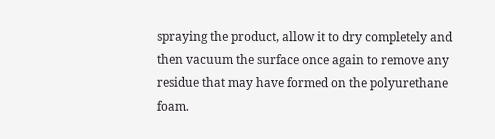spraying the product, allow it to dry completely and then vacuum the surface once again to remove any residue that may have formed on the polyurethane foam.